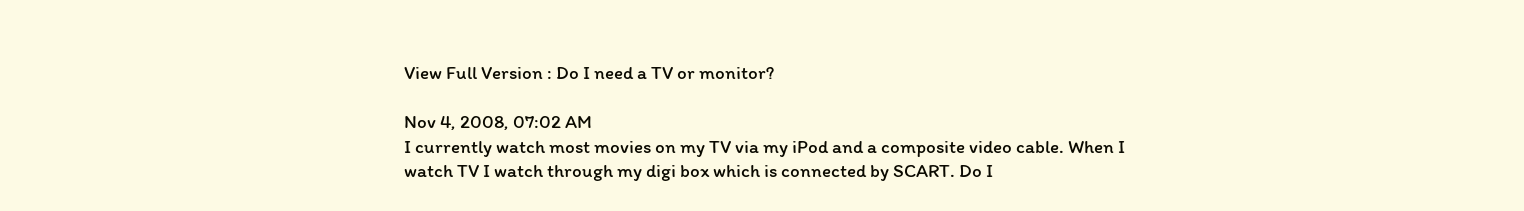View Full Version : Do I need a TV or monitor?

Nov 4, 2008, 07:02 AM
I currently watch most movies on my TV via my iPod and a composite video cable. When I watch TV I watch through my digi box which is connected by SCART. Do I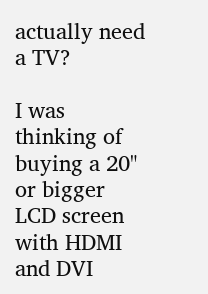actually need a TV?

I was thinking of buying a 20" or bigger LCD screen with HDMI and DVI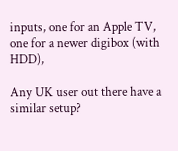inputs, one for an Apple TV, one for a newer digibox (with HDD),

Any UK user out there have a similar setup?